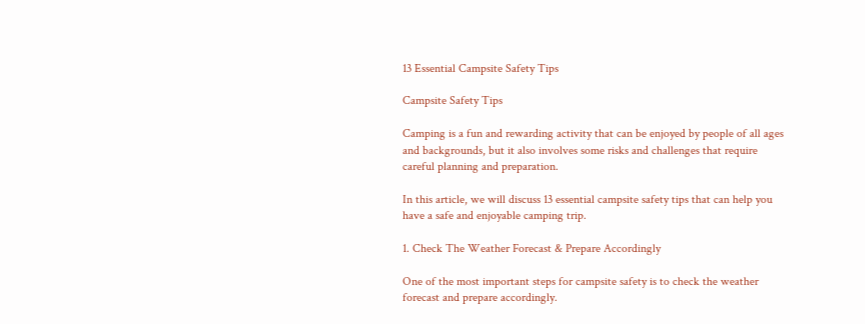13 Essential Campsite Safety Tips

Campsite Safety Tips

Camping is a fun and rewarding activity that can be enjoyed by people of all ages and backgrounds, but it also involves some risks and challenges that require careful planning and preparation.

In this article, we will discuss 13 essential campsite safety tips that can help you have a safe and enjoyable camping trip.

1. Check The Weather Forecast & Prepare Accordingly

One of the most important steps for campsite safety is to check the weather forecast and prepare accordingly.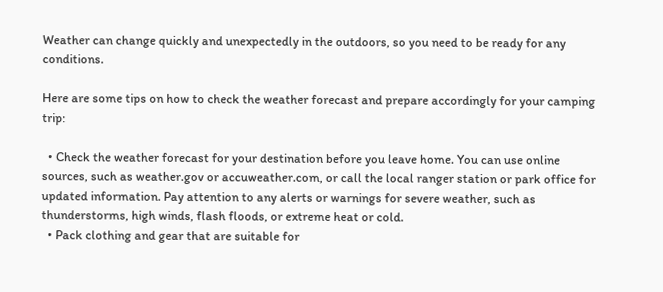Weather can change quickly and unexpectedly in the outdoors, so you need to be ready for any conditions.

Here are some tips on how to check the weather forecast and prepare accordingly for your camping trip:

  • Check the weather forecast for your destination before you leave home. You can use online sources, such as weather.gov or accuweather.com, or call the local ranger station or park office for updated information. Pay attention to any alerts or warnings for severe weather, such as thunderstorms, high winds, flash floods, or extreme heat or cold.
  • Pack clothing and gear that are suitable for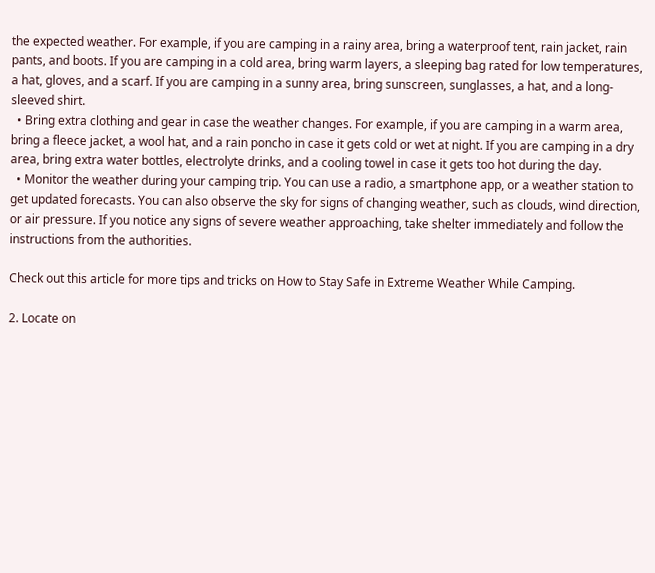the expected weather. For example, if you are camping in a rainy area, bring a waterproof tent, rain jacket, rain pants, and boots. If you are camping in a cold area, bring warm layers, a sleeping bag rated for low temperatures, a hat, gloves, and a scarf. If you are camping in a sunny area, bring sunscreen, sunglasses, a hat, and a long-sleeved shirt.
  • Bring extra clothing and gear in case the weather changes. For example, if you are camping in a warm area, bring a fleece jacket, a wool hat, and a rain poncho in case it gets cold or wet at night. If you are camping in a dry area, bring extra water bottles, electrolyte drinks, and a cooling towel in case it gets too hot during the day.
  • Monitor the weather during your camping trip. You can use a radio, a smartphone app, or a weather station to get updated forecasts. You can also observe the sky for signs of changing weather, such as clouds, wind direction, or air pressure. If you notice any signs of severe weather approaching, take shelter immediately and follow the instructions from the authorities.

Check out this article for more tips and tricks on How to Stay Safe in Extreme Weather While Camping.

2. Locate on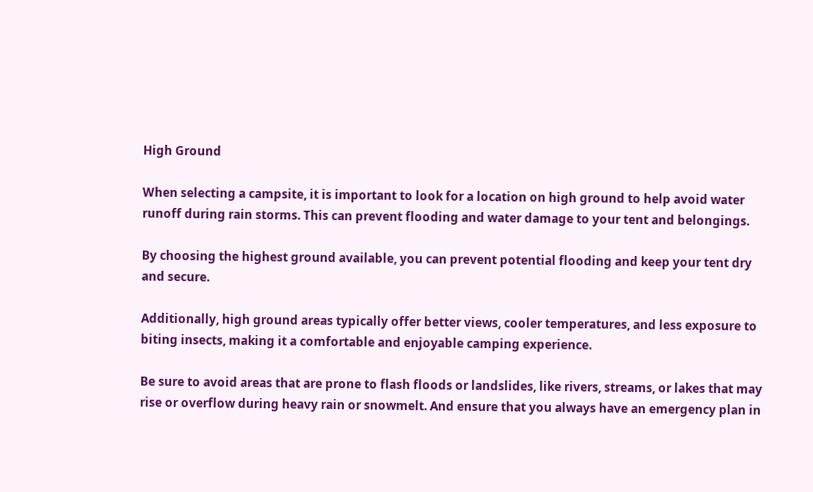High Ground

When selecting a campsite, it is important to look for a location on high ground to help avoid water runoff during rain storms. This can prevent flooding and water damage to your tent and belongings.

By choosing the highest ground available, you can prevent potential flooding and keep your tent dry and secure.

Additionally, high ground areas typically offer better views, cooler temperatures, and less exposure to biting insects, making it a comfortable and enjoyable camping experience.

Be sure to avoid areas that are prone to flash floods or landslides, like rivers, streams, or lakes that may rise or overflow during heavy rain or snowmelt. And ensure that you always have an emergency plan in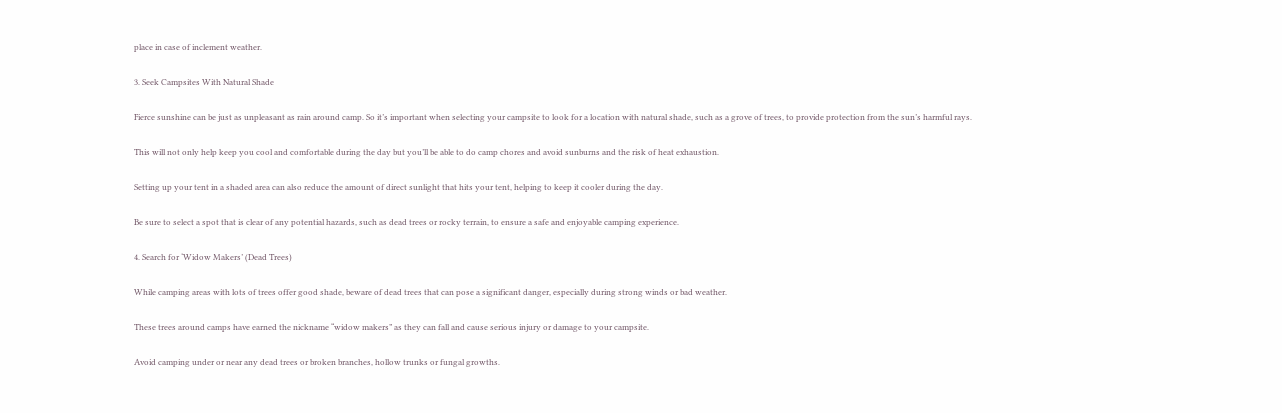place in case of inclement weather.

3. Seek Campsites With Natural Shade

Fierce sunshine can be just as unpleasant as rain around camp. So it’s important when selecting your campsite to look for a location with natural shade, such as a grove of trees, to provide protection from the sun’s harmful rays.

This will not only help keep you cool and comfortable during the day but you’ll be able to do camp chores and avoid sunburns and the risk of heat exhaustion.

Setting up your tent in a shaded area can also reduce the amount of direct sunlight that hits your tent, helping to keep it cooler during the day.

Be sure to select a spot that is clear of any potential hazards, such as dead trees or rocky terrain, to ensure a safe and enjoyable camping experience.

4. Search for ‘Widow Makers’ (Dead Trees)

While camping areas with lots of trees offer good shade, beware of dead trees that can pose a significant danger, especially during strong winds or bad weather.

These trees around camps have earned the nickname “widow makers” as they can fall and cause serious injury or damage to your campsite.

Avoid camping under or near any dead trees or broken branches, hollow trunks or fungal growths.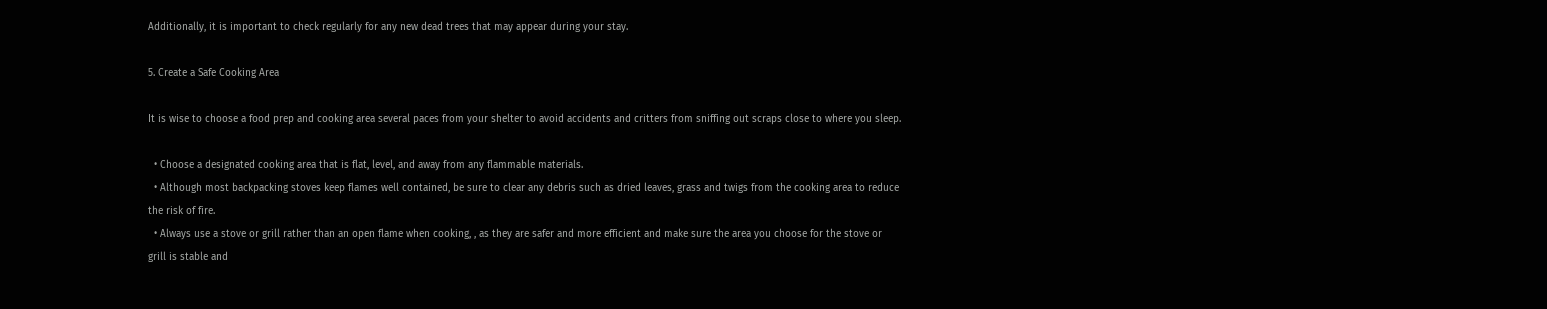Additionally, it is important to check regularly for any new dead trees that may appear during your stay.

5. Create a Safe Cooking Area

It is wise to choose a food prep and cooking area several paces from your shelter to avoid accidents and critters from sniffing out scraps close to where you sleep.

  • Choose a designated cooking area that is flat, level, and away from any flammable materials.
  • Although most backpacking stoves keep flames well contained, be sure to clear any debris such as dried leaves, grass and twigs from the cooking area to reduce the risk of fire.
  • Always use a stove or grill rather than an open flame when cooking, , as they are safer and more efficient and make sure the area you choose for the stove or grill is stable and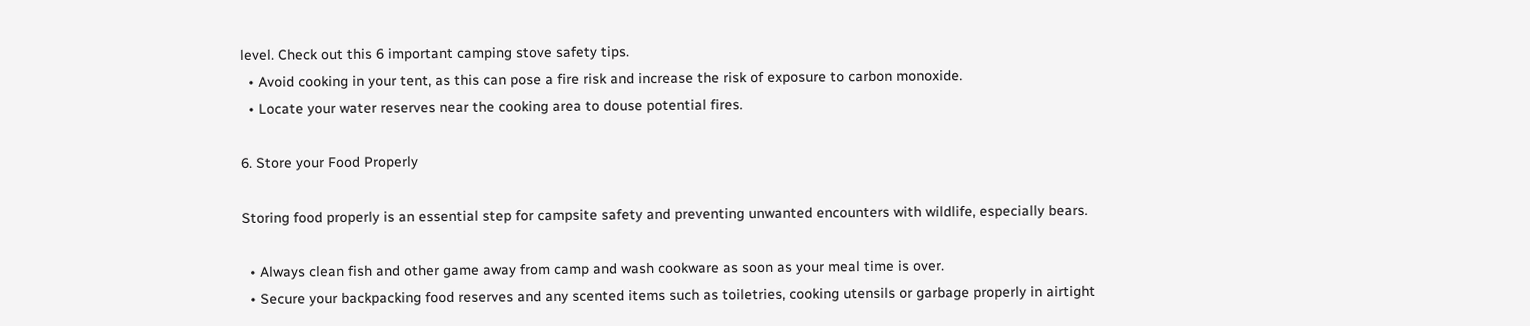level. Check out this 6 important camping stove safety tips.
  • Avoid cooking in your tent, as this can pose a fire risk and increase the risk of exposure to carbon monoxide.
  • Locate your water reserves near the cooking area to douse potential fires.

6. Store your Food Properly

Storing food properly is an essential step for campsite safety and preventing unwanted encounters with wildlife, especially bears.

  • Always clean fish and other game away from camp and wash cookware as soon as your meal time is over.
  • Secure your backpacking food reserves and any scented items such as toiletries, cooking utensils or garbage properly in airtight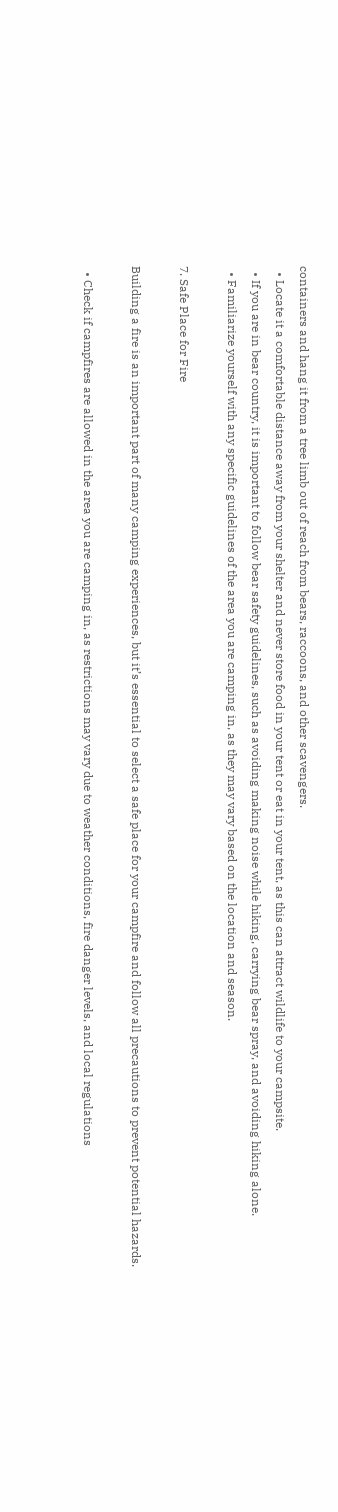containers and hang it from a tree limb out of reach from bears, raccoons, and other scavengers.
  • Locate it a comfortable distance away from your shelter and never store food in your tent or eat in your tent, as this can attract wildlife to your campsite.
  • If you are in bear country, it is important to follow bear safety guidelines, such as avoiding making noise while hiking, carrying bear spray, and avoiding hiking alone.
  • Familiarize yourself with any specific guidelines of the area you are camping in, as they may vary based on the location and season.

7. Safe Place for Fire

Building a fire is an important part of many camping experiences, but it’s essential to select a safe place for your campfire and follow all precautions to prevent potential hazards.

  • Check if campfires are allowed in the area you are camping in, as restrictions may vary due to weather conditions, fire danger levels, and local regulations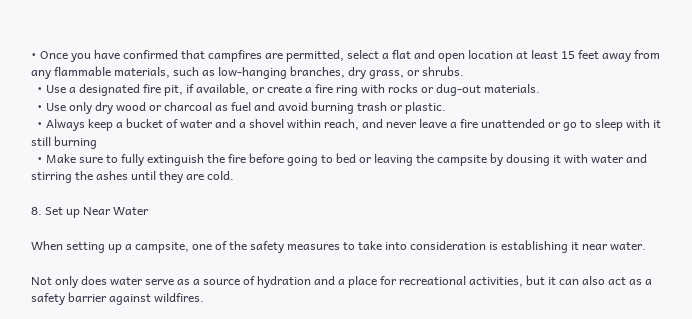• Once you have confirmed that campfires are permitted, select a flat and open location at least 15 feet away from any flammable materials, such as low-hanging branches, dry grass, or shrubs.
  • Use a designated fire pit, if available, or create a fire ring with rocks or dug-out materials.
  • Use only dry wood or charcoal as fuel and avoid burning trash or plastic.
  • Always keep a bucket of water and a shovel within reach, and never leave a fire unattended or go to sleep with it still burning
  • Make sure to fully extinguish the fire before going to bed or leaving the campsite by dousing it with water and stirring the ashes until they are cold.

8. Set up Near Water

When setting up a campsite, one of the safety measures to take into consideration is establishing it near water.

Not only does water serve as a source of hydration and a place for recreational activities, but it can also act as a safety barrier against wildfires.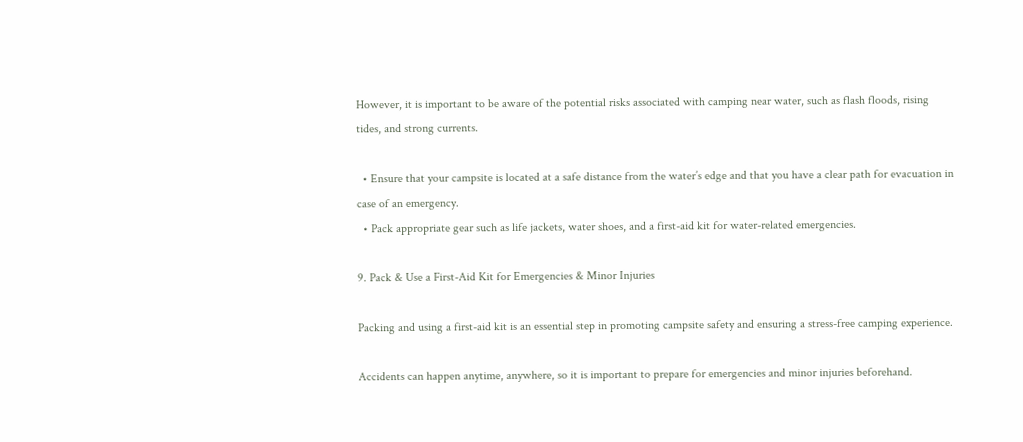However, it is important to be aware of the potential risks associated with camping near water, such as flash floods, rising tides, and strong currents.

  • Ensure that your campsite is located at a safe distance from the water’s edge and that you have a clear path for evacuation in case of an emergency.
  • Pack appropriate gear such as life jackets, water shoes, and a first-aid kit for water-related emergencies.

9. Pack & Use a First-Aid Kit for Emergencies & Minor Injuries

Packing and using a first-aid kit is an essential step in promoting campsite safety and ensuring a stress-free camping experience.

Accidents can happen anytime, anywhere, so it is important to prepare for emergencies and minor injuries beforehand.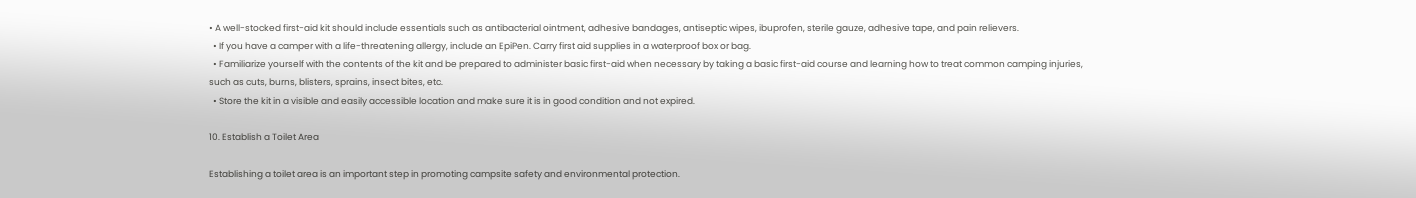• A well-stocked first-aid kit should include essentials such as antibacterial ointment, adhesive bandages, antiseptic wipes, ibuprofen, sterile gauze, adhesive tape, and pain relievers.
  • If you have a camper with a life-threatening allergy, include an EpiPen. Carry first aid supplies in a waterproof box or bag.
  • Familiarize yourself with the contents of the kit and be prepared to administer basic first-aid when necessary by taking a basic first-aid course and learning how to treat common camping injuries, such as cuts, burns, blisters, sprains, insect bites, etc.
  • Store the kit in a visible and easily accessible location and make sure it is in good condition and not expired.

10. Establish a Toilet Area

Establishing a toilet area is an important step in promoting campsite safety and environmental protection.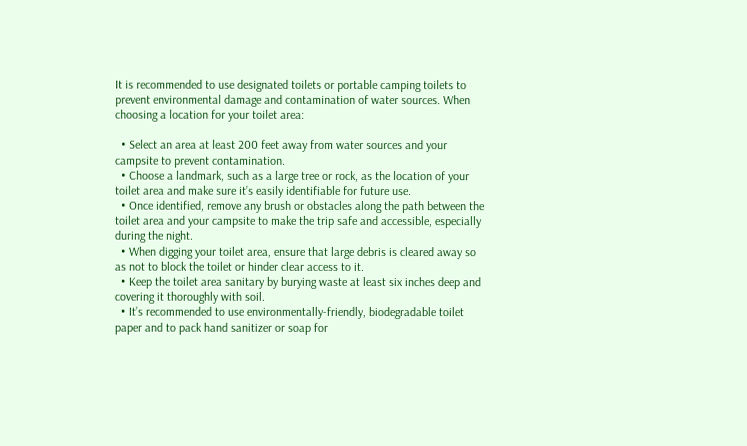It is recommended to use designated toilets or portable camping toilets to prevent environmental damage and contamination of water sources. When choosing a location for your toilet area:

  • Select an area at least 200 feet away from water sources and your campsite to prevent contamination.
  • Choose a landmark, such as a large tree or rock, as the location of your toilet area and make sure it’s easily identifiable for future use.
  • Once identified, remove any brush or obstacles along the path between the toilet area and your campsite to make the trip safe and accessible, especially during the night.
  • When digging your toilet area, ensure that large debris is cleared away so as not to block the toilet or hinder clear access to it.
  • Keep the toilet area sanitary by burying waste at least six inches deep and covering it thoroughly with soil.
  • It’s recommended to use environmentally-friendly, biodegradable toilet paper and to pack hand sanitizer or soap for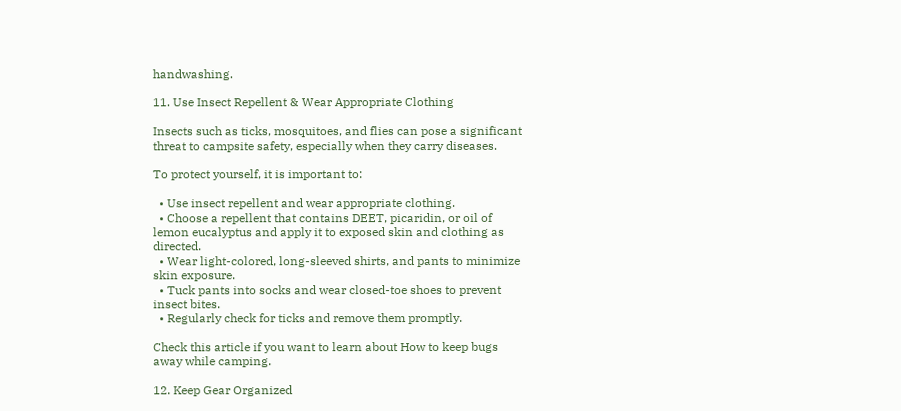handwashing.

11. Use Insect Repellent & Wear Appropriate Clothing

Insects such as ticks, mosquitoes, and flies can pose a significant threat to campsite safety, especially when they carry diseases.

To protect yourself, it is important to:

  • Use insect repellent and wear appropriate clothing.
  • Choose a repellent that contains DEET, picaridin, or oil of lemon eucalyptus and apply it to exposed skin and clothing as directed.
  • Wear light-colored, long-sleeved shirts, and pants to minimize skin exposure.
  • Tuck pants into socks and wear closed-toe shoes to prevent insect bites.
  • Regularly check for ticks and remove them promptly.

Check this article if you want to learn about How to keep bugs away while camping.

12. Keep Gear Organized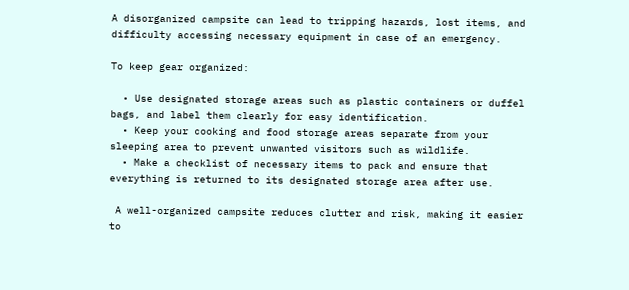A disorganized campsite can lead to tripping hazards, lost items, and difficulty accessing necessary equipment in case of an emergency.

To keep gear organized:

  • Use designated storage areas such as plastic containers or duffel bags, and label them clearly for easy identification.
  • Keep your cooking and food storage areas separate from your sleeping area to prevent unwanted visitors such as wildlife.
  • Make a checklist of necessary items to pack and ensure that everything is returned to its designated storage area after use.

 A well-organized campsite reduces clutter and risk, making it easier to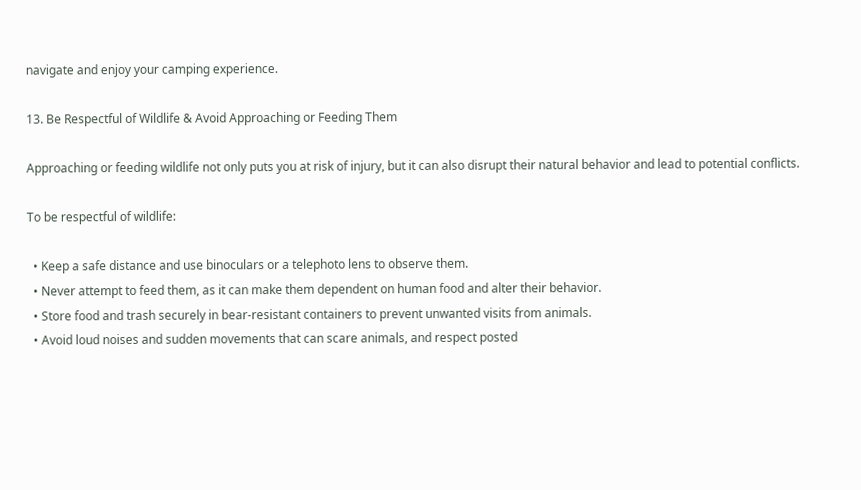navigate and enjoy your camping experience.

13. Be Respectful of Wildlife & Avoid Approaching or Feeding Them

Approaching or feeding wildlife not only puts you at risk of injury, but it can also disrupt their natural behavior and lead to potential conflicts.

To be respectful of wildlife:

  • Keep a safe distance and use binoculars or a telephoto lens to observe them.
  • Never attempt to feed them, as it can make them dependent on human food and alter their behavior.
  • Store food and trash securely in bear-resistant containers to prevent unwanted visits from animals.
  • Avoid loud noises and sudden movements that can scare animals, and respect posted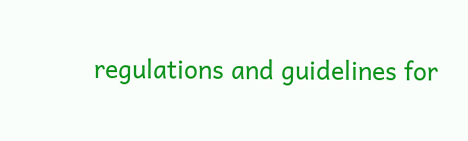regulations and guidelines for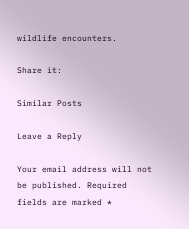wildlife encounters.

Share it:

Similar Posts

Leave a Reply

Your email address will not be published. Required fields are marked *